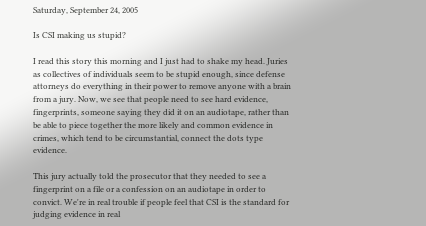Saturday, September 24, 2005

Is CSI making us stupid?

I read this story this morning and I just had to shake my head. Juries as collectives of individuals seem to be stupid enough, since defense attorneys do everything in their power to remove anyone with a brain from a jury. Now, we see that people need to see hard evidence, fingerprints, someone saying they did it on an audiotape, rather than be able to piece together the more likely and common evidence in crimes, which tend to be circumstantial, connect the dots type evidence.

This jury actually told the prosecutor that they needed to see a fingerprint on a file or a confession on an audiotape in order to convict. We're in real trouble if people feel that CSI is the standard for judging evidence in real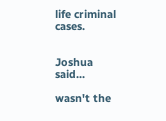life criminal cases.


Joshua said...

wasn't the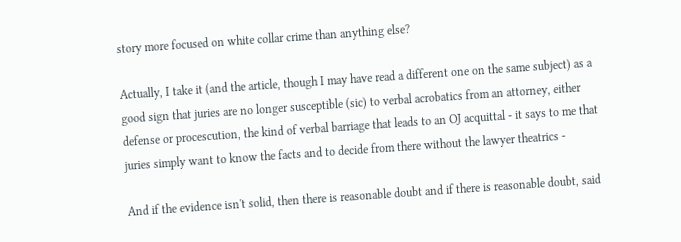story more focused on white collar crime than anything else?

Actually, I take it (and the article, though I may have read a different one on the same subject) as a good sign that juries are no longer susceptible (sic) to verbal acrobatics from an attorney, either defense or procescution, the kind of verbal barriage that leads to an OJ acquittal - it says to me that juries simply want to know the facts and to decide from there without the lawyer theatrics -

And if the evidence isn't solid, then there is reasonable doubt and if there is reasonable doubt, said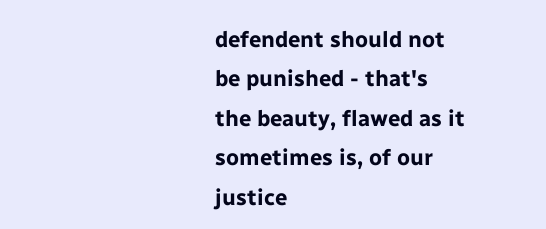defendent should not be punished - that's the beauty, flawed as it sometimes is, of our justice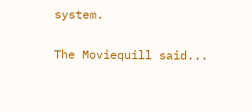system.

The Moviequill said...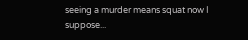seeing a murder means squat now I suppose...